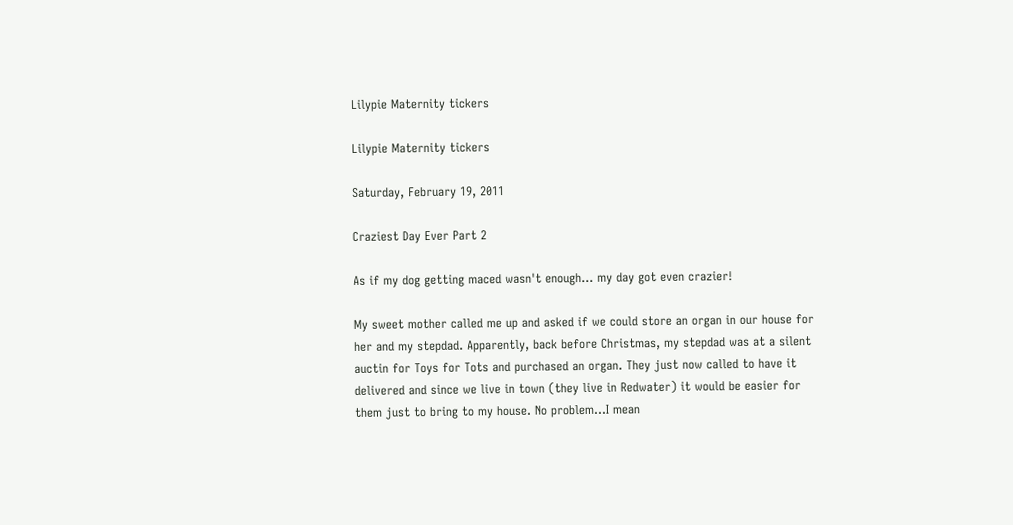Lilypie Maternity tickers

Lilypie Maternity tickers

Saturday, February 19, 2011

Craziest Day Ever Part 2

As if my dog getting maced wasn't enough... my day got even crazier!

My sweet mother called me up and asked if we could store an organ in our house for her and my stepdad. Apparently, back before Christmas, my stepdad was at a silent auctin for Toys for Tots and purchased an organ. They just now called to have it delivered and since we live in town (they live in Redwater) it would be easier for them just to bring to my house. No problem...I mean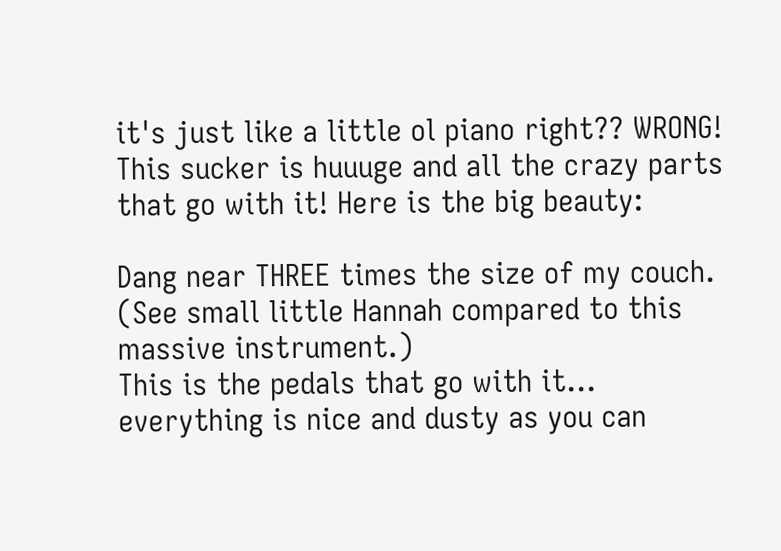it's just like a little ol piano right?? WRONG! This sucker is huuuge and all the crazy parts that go with it! Here is the big beauty:

Dang near THREE times the size of my couch. (See small little Hannah compared to this massive instrument.)
This is the pedals that go with it... everything is nice and dusty as you can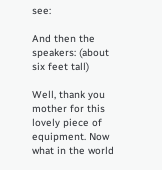see:

And then the speakers: (about six feet tall)

Well, thank you mother for this lovely piece of equipment. Now what in the world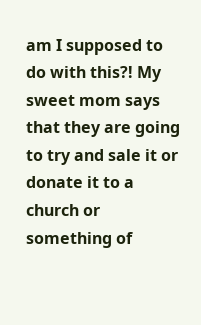am I supposed to do with this?! My sweet mom says that they are going to try and sale it or donate it to a church or something of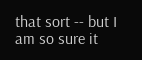that sort -- but I am so sure it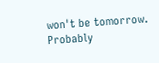won't be tomorrow. Probably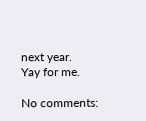next year.
Yay for me.

No comments: